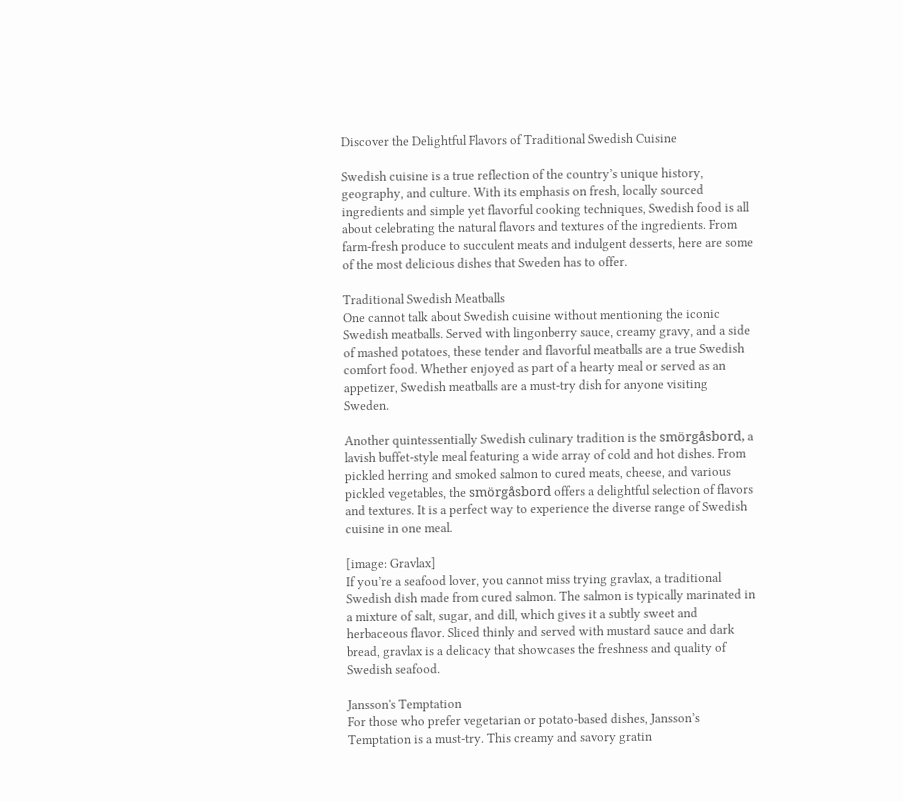Discover the Delightful Flavors of Traditional Swedish Cuisine

Swedish cuisine is a true reflection of the country’s unique history, geography, and culture. With its emphasis on fresh, locally sourced ingredients and simple yet flavorful cooking techniques, Swedish food is all about celebrating the natural flavors and textures of the ingredients. From farm-fresh produce to succulent meats and indulgent desserts, here are some of the most delicious dishes that Sweden has to offer.

Traditional Swedish Meatballs
One cannot talk about Swedish cuisine without mentioning the iconic Swedish meatballs. Served with lingonberry sauce, creamy gravy, and a side of mashed potatoes, these tender and flavorful meatballs are a true Swedish comfort food. Whether enjoyed as part of a hearty meal or served as an appetizer, Swedish meatballs are a must-try dish for anyone visiting Sweden.

Another quintessentially Swedish culinary tradition is the smörgåsbord, a lavish buffet-style meal featuring a wide array of cold and hot dishes. From pickled herring and smoked salmon to cured meats, cheese, and various pickled vegetables, the smörgåsbord offers a delightful selection of flavors and textures. It is a perfect way to experience the diverse range of Swedish cuisine in one meal.

[image: Gravlax]
If you’re a seafood lover, you cannot miss trying gravlax, a traditional Swedish dish made from cured salmon. The salmon is typically marinated in a mixture of salt, sugar, and dill, which gives it a subtly sweet and herbaceous flavor. Sliced thinly and served with mustard sauce and dark bread, gravlax is a delicacy that showcases the freshness and quality of Swedish seafood.

Jansson's Temptation
For those who prefer vegetarian or potato-based dishes, Jansson’s Temptation is a must-try. This creamy and savory gratin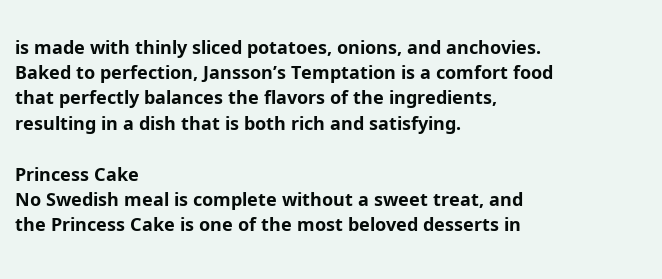is made with thinly sliced potatoes, onions, and anchovies. Baked to perfection, Jansson’s Temptation is a comfort food that perfectly balances the flavors of the ingredients, resulting in a dish that is both rich and satisfying.

Princess Cake
No Swedish meal is complete without a sweet treat, and the Princess Cake is one of the most beloved desserts in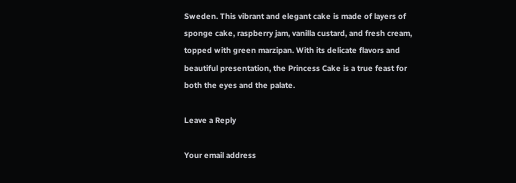Sweden. This vibrant and elegant cake is made of layers of sponge cake, raspberry jam, vanilla custard, and fresh cream, topped with green marzipan. With its delicate flavors and beautiful presentation, the Princess Cake is a true feast for both the eyes and the palate.

Leave a Reply

Your email address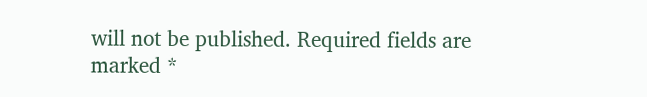will not be published. Required fields are marked *